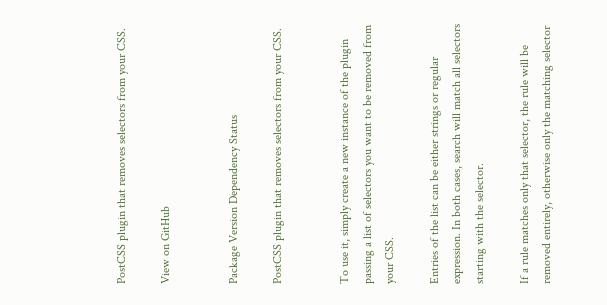PostCSS plugin that removes selectors from your CSS.

View on GitHub


Package Version Dependency Status

PostCSS plugin that removes selectors from your CSS.


To use it, simply create a new instance of the plugin passing a list of selectors you want to be removed from your CSS.

Entries of the list can be either strings or regular expression. In both cases, search will match all selectors starting with the selector.

If a rule matches only that selector, the rule will be removed entirely, otherwise only the matching selector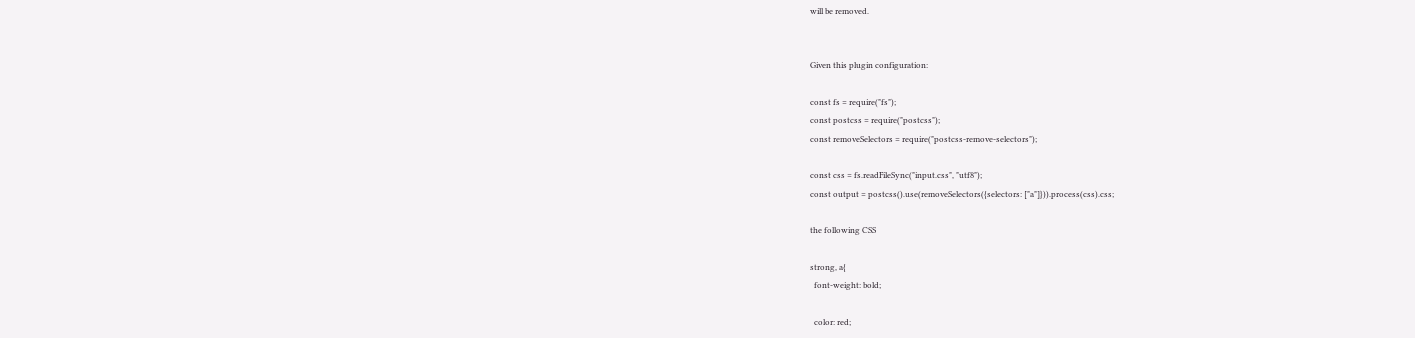will be removed.


Given this plugin configuration:

const fs = require("fs");
const postcss = require("postcss");
const removeSelectors = require("postcss-remove-selectors");

const css = fs.readFileSync("input.css", "utf8");
const output = postcss().use(removeSelectors({selectors: ["a"]})).process(css).css;

the following CSS

strong, a{
  font-weight: bold;

  color: red;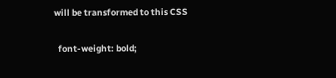will be transformed to this CSS

  font-weight: bold;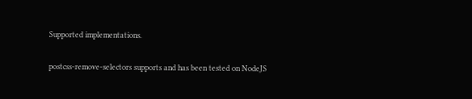Supported implementations.

postcss-remove-selectors supports and has been tested on NodeJS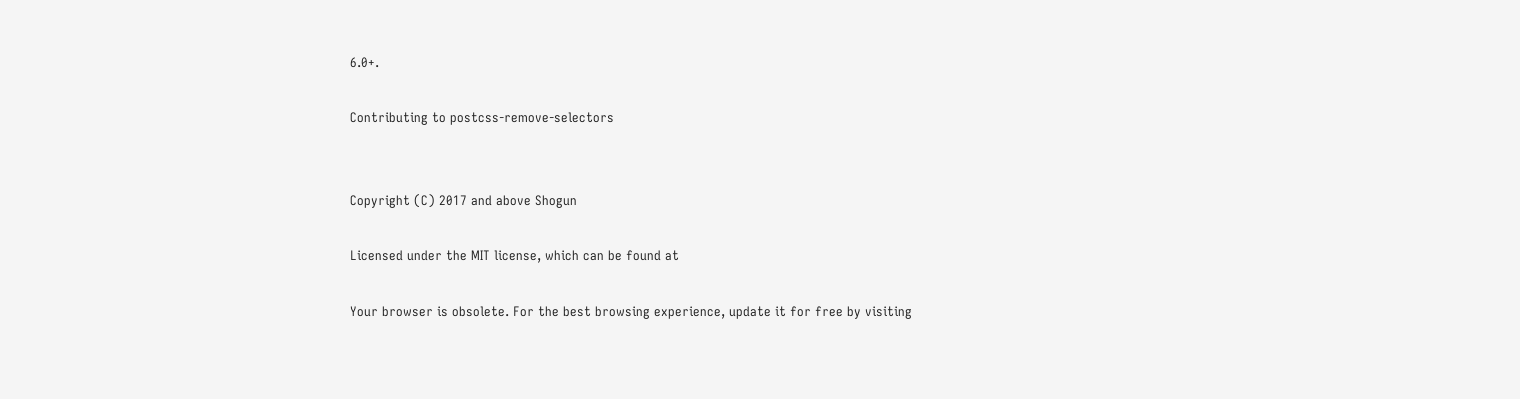6.0+.

Contributing to postcss-remove-selectors


Copyright (C) 2017 and above Shogun

Licensed under the MIT license, which can be found at

Your browser is obsolete. For the best browsing experience, update it for free by visiting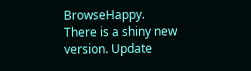BrowseHappy.
There is a shiny new version. Update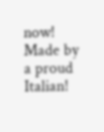now!
Made by a proud Italian!